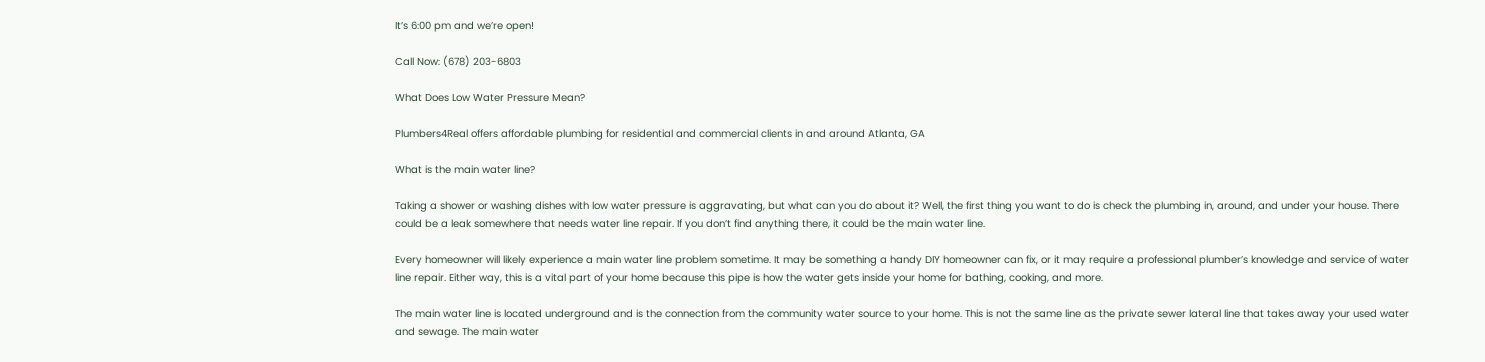It’s 6:00 pm and we’re open!

Call Now: (678) 203-6803

What Does Low Water Pressure Mean?

Plumbers4Real offers affordable plumbing for residential and commercial clients in and around Atlanta, GA

What is the main water line?

Taking a shower or washing dishes with low water pressure is aggravating, but what can you do about it? Well, the first thing you want to do is check the plumbing in, around, and under your house. There could be a leak somewhere that needs water line repair. If you don’t find anything there, it could be the main water line.

Every homeowner will likely experience a main water line problem sometime. It may be something a handy DIY homeowner can fix, or it may require a professional plumber’s knowledge and service of water line repair. Either way, this is a vital part of your home because this pipe is how the water gets inside your home for bathing, cooking, and more.

The main water line is located underground and is the connection from the community water source to your home. This is not the same line as the private sewer lateral line that takes away your used water and sewage. The main water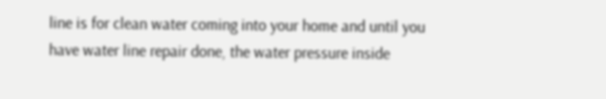line is for clean water coming into your home and until you have water line repair done, the water pressure inside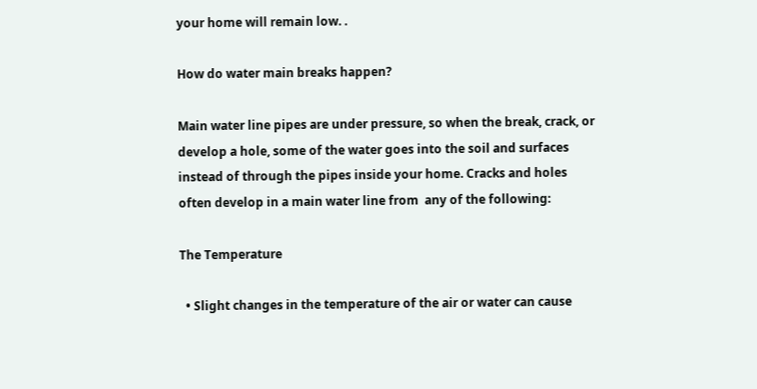your home will remain low. .

How do water main breaks happen?

Main water line pipes are under pressure, so when the break, crack, or develop a hole, some of the water goes into the soil and surfaces instead of through the pipes inside your home. Cracks and holes often develop in a main water line from  any of the following:

The Temperature

  • Slight changes in the temperature of the air or water can cause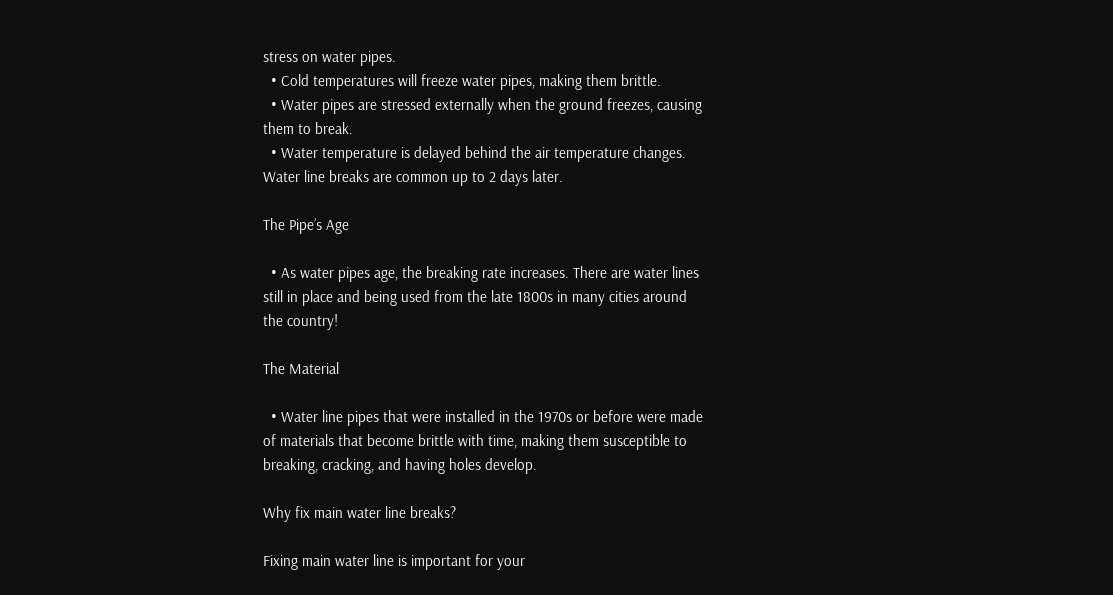stress on water pipes.
  • Cold temperatures will freeze water pipes, making them brittle.
  • Water pipes are stressed externally when the ground freezes, causing them to break.
  • Water temperature is delayed behind the air temperature changes. Water line breaks are common up to 2 days later.

The Pipe’s Age

  • As water pipes age, the breaking rate increases. There are water lines still in place and being used from the late 1800s in many cities around the country!

The Material

  • Water line pipes that were installed in the 1970s or before were made of materials that become brittle with time, making them susceptible to breaking, cracking, and having holes develop.

Why fix main water line breaks?

Fixing main water line is important for your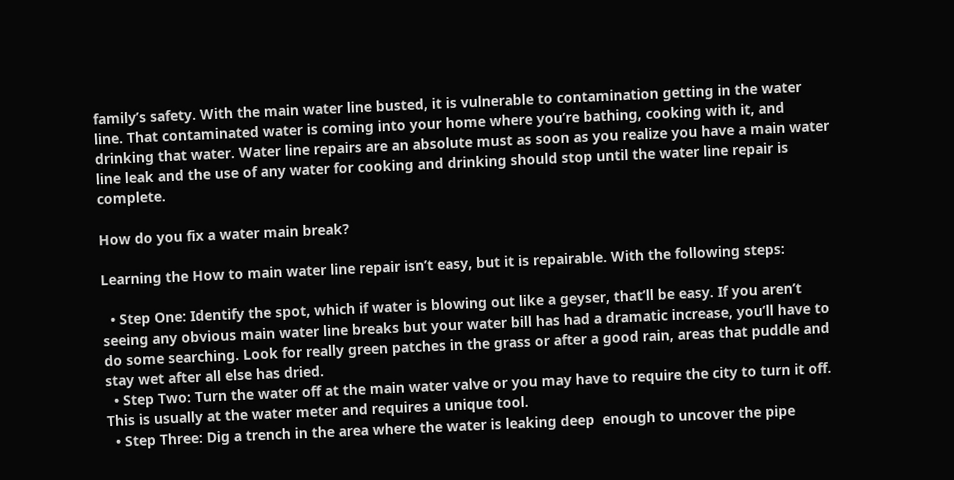family’s safety. With the main water line busted, it is vulnerable to contamination getting in the water line. That contaminated water is coming into your home where you’re bathing, cooking with it, and drinking that water. Water line repairs are an absolute must as soon as you realize you have a main water line leak and the use of any water for cooking and drinking should stop until the water line repair is complete.

How do you fix a water main break?

Learning the How to main water line repair isn’t easy, but it is repairable. With the following steps:

  • Step One: Identify the spot, which if water is blowing out like a geyser, that’ll be easy. If you aren’t seeing any obvious main water line breaks but your water bill has had a dramatic increase, you’ll have to do some searching. Look for really green patches in the grass or after a good rain, areas that puddle and stay wet after all else has dried.
  • Step Two: Turn the water off at the main water valve or you may have to require the city to turn it off. This is usually at the water meter and requires a unique tool.
  • Step Three: Dig a trench in the area where the water is leaking deep  enough to uncover the pipe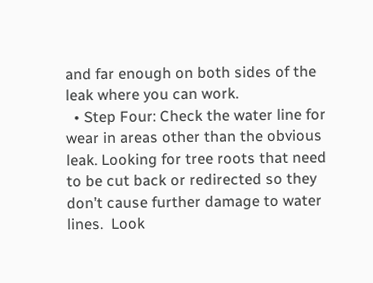and far enough on both sides of the leak where you can work.
  • Step Four: Check the water line for wear in areas other than the obvious leak. Looking for tree roots that need to be cut back or redirected so they don’t cause further damage to water lines.  Look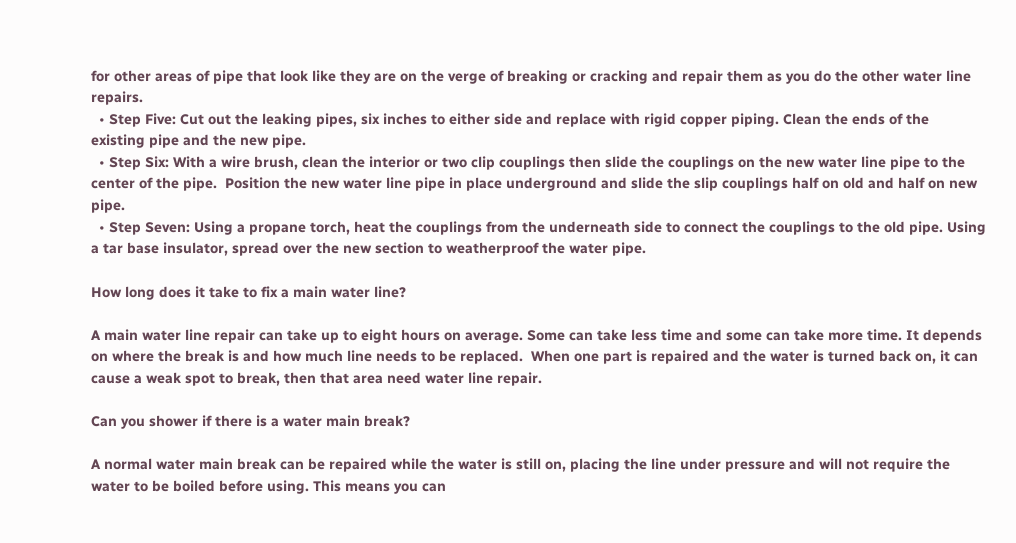for other areas of pipe that look like they are on the verge of breaking or cracking and repair them as you do the other water line repairs.
  • Step Five: Cut out the leaking pipes, six inches to either side and replace with rigid copper piping. Clean the ends of the existing pipe and the new pipe.
  • Step Six: With a wire brush, clean the interior or two clip couplings then slide the couplings on the new water line pipe to the center of the pipe.  Position the new water line pipe in place underground and slide the slip couplings half on old and half on new pipe.
  • Step Seven: Using a propane torch, heat the couplings from the underneath side to connect the couplings to the old pipe. Using a tar base insulator, spread over the new section to weatherproof the water pipe.

How long does it take to fix a main water line?

A main water line repair can take up to eight hours on average. Some can take less time and some can take more time. It depends on where the break is and how much line needs to be replaced.  When one part is repaired and the water is turned back on, it can cause a weak spot to break, then that area need water line repair.

Can you shower if there is a water main break?

A normal water main break can be repaired while the water is still on, placing the line under pressure and will not require the water to be boiled before using. This means you can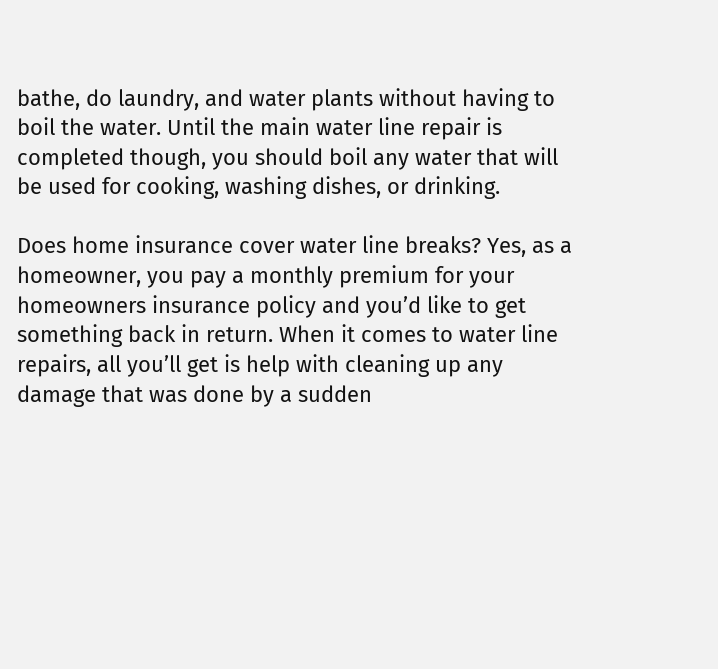bathe, do laundry, and water plants without having to boil the water. Until the main water line repair is completed though, you should boil any water that will be used for cooking, washing dishes, or drinking.

Does home insurance cover water line breaks? Yes, as a homeowner, you pay a monthly premium for your homeowners insurance policy and you’d like to get something back in return. When it comes to water line repairs, all you’ll get is help with cleaning up any damage that was done by a sudden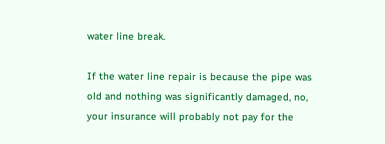water line break.

If the water line repair is because the pipe was old and nothing was significantly damaged, no, your insurance will probably not pay for the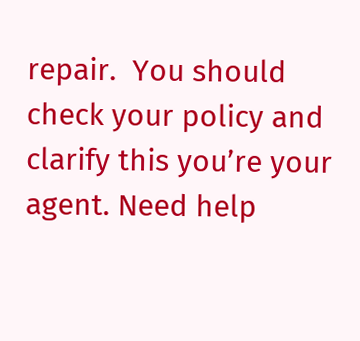repair.  You should check your policy and clarify this you’re your agent. Need help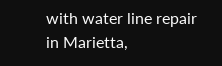with water line repair in Marietta,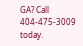GA? Call 404-475-3009 today.